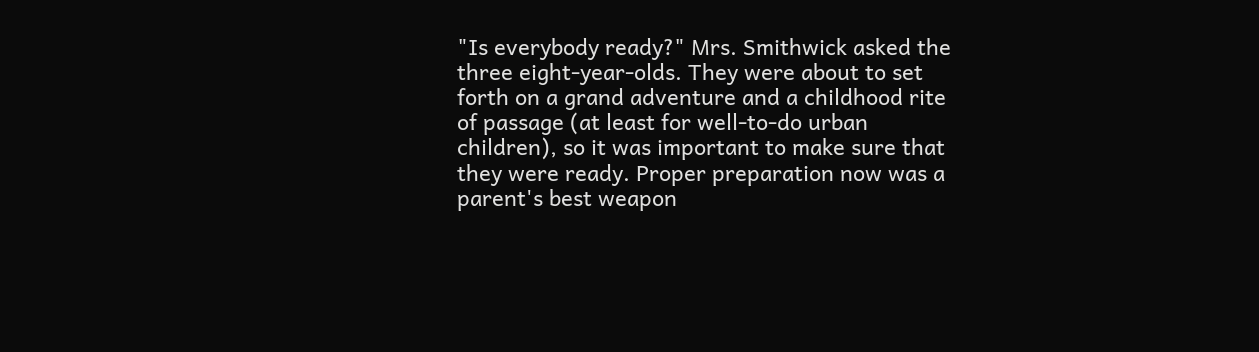"Is everybody ready?" Mrs. Smithwick asked the three eight-year-olds. They were about to set forth on a grand adventure and a childhood rite of passage (at least for well-to-do urban children), so it was important to make sure that they were ready. Proper preparation now was a parent's best weapon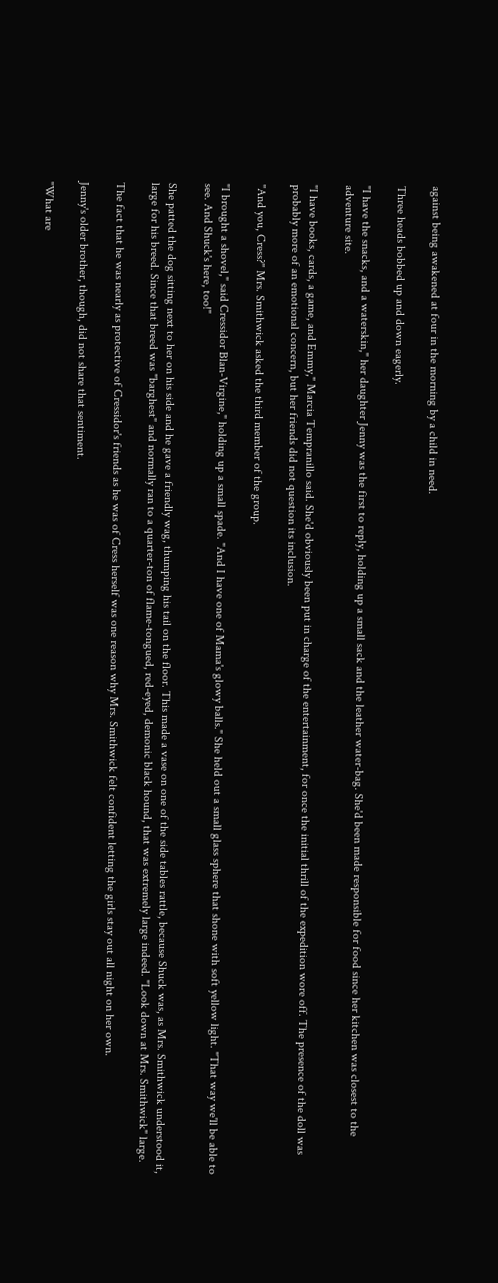against being awakened at four in the morning by a child in need.

Three heads bobbed up and down eagerly.

"I have the snacks, and a waterskin," her daughter Jenny was the first to reply, holding up a small sack and the leather water-bag. She'd been made responsible for food since her kitchen was closest to the adventure site.

"I have books, cards, a game, and Emmy," Marcia Tempranillo said. She'd obviously been put in charge of the entertainment, for once the initial thrill of the expedition wore off. The presence of the doll was probably more of an emotional concern, but her friends did not question its inclusion.

"And you, Cress?" Mrs. Smithwick asked the third member of the group.

"I brought a shovel," said Cressidor Blan-Virgine," holding up a small spade. "And I have one of Mama's glowy balls." She held out a small glass sphere that shone with soft yellow light. "That way we'll be able to see. And Shuck's here, too!"

She patted the dog sitting next to her on his side and he gave a friendly wag, thumping his tail on the floor. This made a vase on one of the side tables rattle, because Shuck was, as Mrs. Smithwick understood it, large for his breed. Since that breed was "barghest" and normally ran to a quarter-ton of flame-tongued, red-eyed, demonic black hound, that was extremely large indeed. "Look down at Mrs. Smithwick" large.

The fact that he was nearly as protective of Cressidor's friends as he was of Cress herself was one reason why Mrs. Smithwick felt confident letting the girls stay out all night on her own.

Jenny's older brother, though, did not share that sentiment.

"What are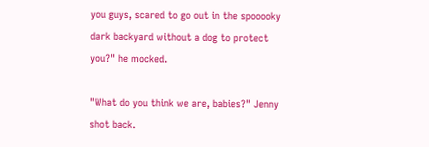you guys, scared to go out in the spooooky dark backyard without a dog to protect you?" he mocked.

"What do you think we are, babies?" Jenny shot back.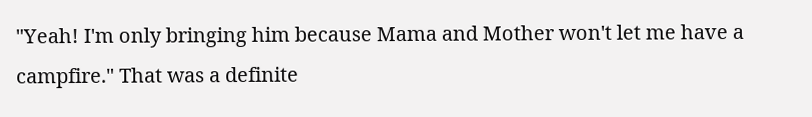"Yeah! I'm only bringing him because Mama and Mother won't let me have a campfire." That was a definite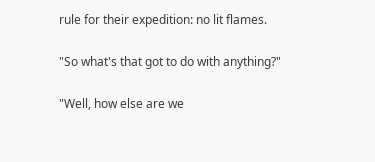rule for their expedition: no lit flames.

"So what's that got to do with anything?"

"Well, how else are we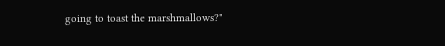going to toast the marshmallows?"